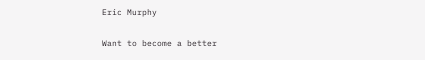Eric Murphy

Want to become a better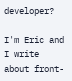developer?

I'm Eric and I write about front-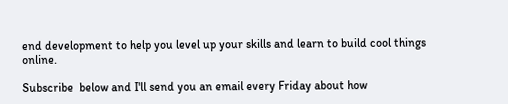end development to help you level up your skills and learn to build cool things online.

Subscribe  below and I'll send you an email every Friday about how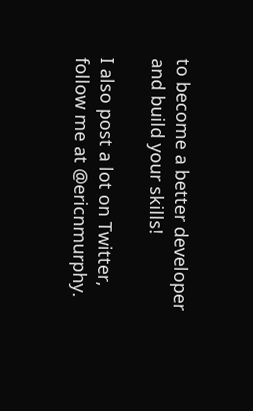to become a better developer and build your skills!

I also post a lot on Twitter, follow me at @ericnmurphy.